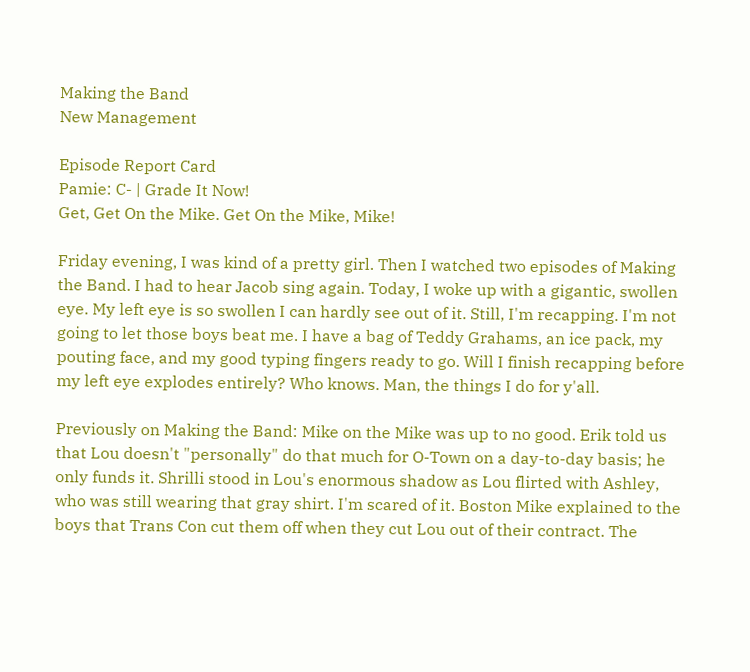Making the Band
New Management

Episode Report Card
Pamie: C- | Grade It Now!
Get, Get On the Mike. Get On the Mike, Mike!

Friday evening, I was kind of a pretty girl. Then I watched two episodes of Making the Band. I had to hear Jacob sing again. Today, I woke up with a gigantic, swollen eye. My left eye is so swollen I can hardly see out of it. Still, I'm recapping. I'm not going to let those boys beat me. I have a bag of Teddy Grahams, an ice pack, my pouting face, and my good typing fingers ready to go. Will I finish recapping before my left eye explodes entirely? Who knows. Man, the things I do for y'all.

Previously on Making the Band: Mike on the Mike was up to no good. Erik told us that Lou doesn't "personally" do that much for O-Town on a day-to-day basis; he only funds it. Shrilli stood in Lou's enormous shadow as Lou flirted with Ashley, who was still wearing that gray shirt. I'm scared of it. Boston Mike explained to the boys that Trans Con cut them off when they cut Lou out of their contract. The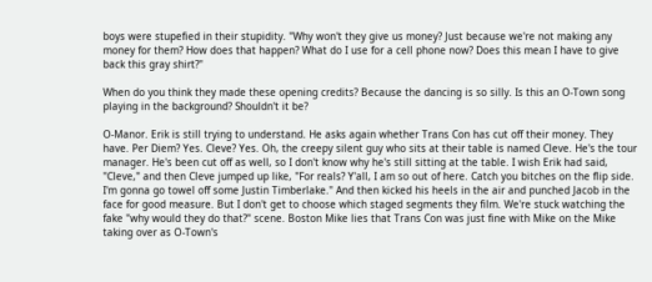boys were stupefied in their stupidity. "Why won't they give us money? Just because we're not making any money for them? How does that happen? What do I use for a cell phone now? Does this mean I have to give back this gray shirt?"

When do you think they made these opening credits? Because the dancing is so silly. Is this an O-Town song playing in the background? Shouldn't it be?

O-Manor. Erik is still trying to understand. He asks again whether Trans Con has cut off their money. They have. Per Diem? Yes. Cleve? Yes. Oh, the creepy silent guy who sits at their table is named Cleve. He's the tour manager. He's been cut off as well, so I don't know why he's still sitting at the table. I wish Erik had said, "Cleve," and then Cleve jumped up like, "For reals? Y'all, I am so out of here. Catch you bitches on the flip side. I'm gonna go towel off some Justin Timberlake." And then kicked his heels in the air and punched Jacob in the face for good measure. But I don't get to choose which staged segments they film. We're stuck watching the fake "why would they do that?" scene. Boston Mike lies that Trans Con was just fine with Mike on the Mike taking over as O-Town's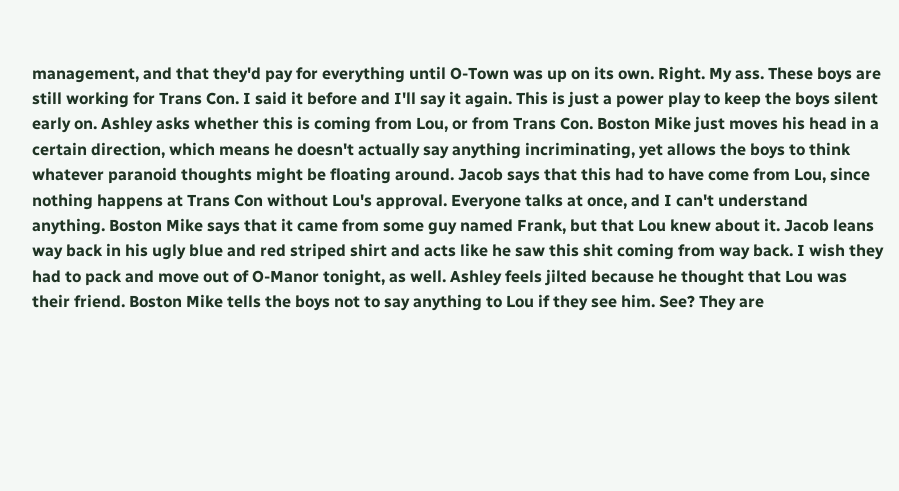management, and that they'd pay for everything until O-Town was up on its own. Right. My ass. These boys are still working for Trans Con. I said it before and I'll say it again. This is just a power play to keep the boys silent early on. Ashley asks whether this is coming from Lou, or from Trans Con. Boston Mike just moves his head in a certain direction, which means he doesn't actually say anything incriminating, yet allows the boys to think whatever paranoid thoughts might be floating around. Jacob says that this had to have come from Lou, since nothing happens at Trans Con without Lou's approval. Everyone talks at once, and I can't understand anything. Boston Mike says that it came from some guy named Frank, but that Lou knew about it. Jacob leans way back in his ugly blue and red striped shirt and acts like he saw this shit coming from way back. I wish they had to pack and move out of O-Manor tonight, as well. Ashley feels jilted because he thought that Lou was their friend. Boston Mike tells the boys not to say anything to Lou if they see him. See? They are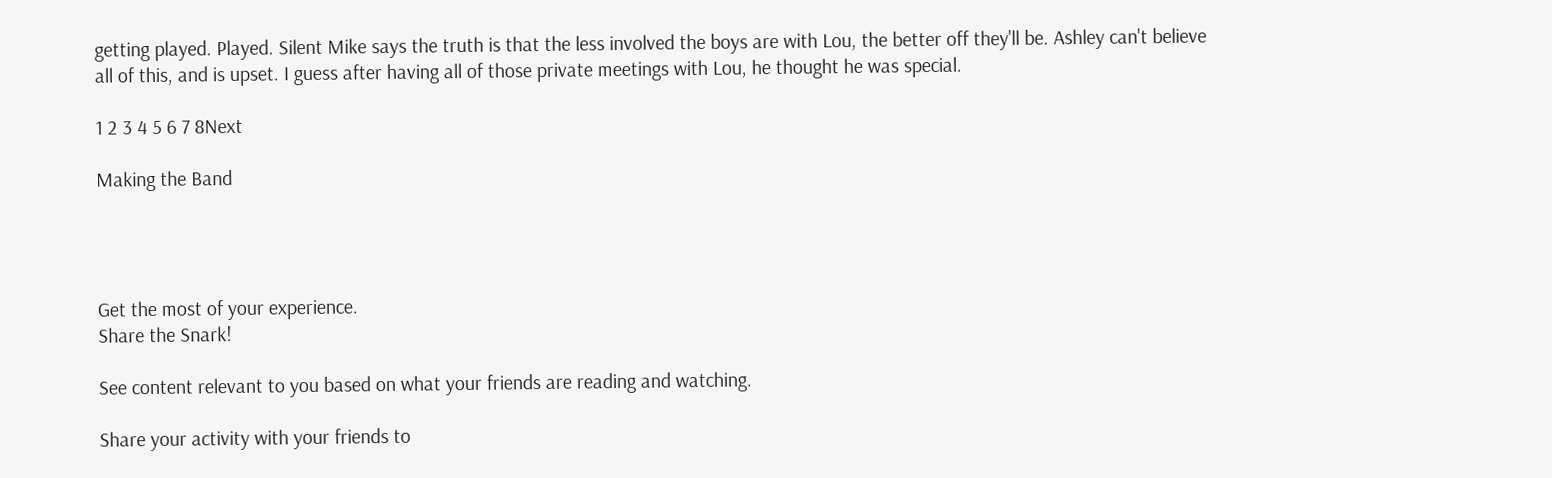getting played. Played. Silent Mike says the truth is that the less involved the boys are with Lou, the better off they'll be. Ashley can't believe all of this, and is upset. I guess after having all of those private meetings with Lou, he thought he was special.

1 2 3 4 5 6 7 8Next

Making the Band




Get the most of your experience.
Share the Snark!

See content relevant to you based on what your friends are reading and watching.

Share your activity with your friends to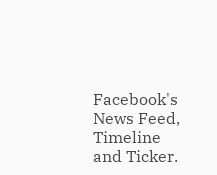Facebook's News Feed, Timeline and Ticker.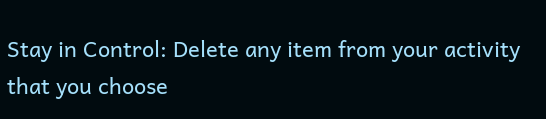Stay in Control: Delete any item from your activity that you choose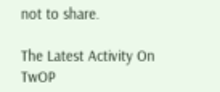not to share.

The Latest Activity On TwOP